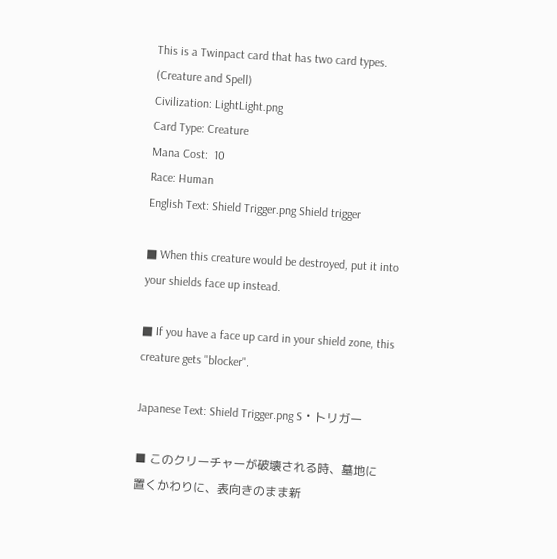This is a Twinpact card that has two card types. (Creature and Spell)
Civilization: LightLight.png
Card Type: Creature
Mana Cost:  10
Race: Human
English Text: Shield Trigger.png Shield trigger

■ When this creature would be destroyed, put it into your shields face up instead.

■ If you have a face up card in your shield zone, this creature gets "blocker".

Japanese Text: Shield Trigger.png S・トリガー

■ このクリーチャーが破壊される時、墓地に置くかわりに、表向きのまま新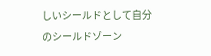しいシールドとして自分のシールドゾーン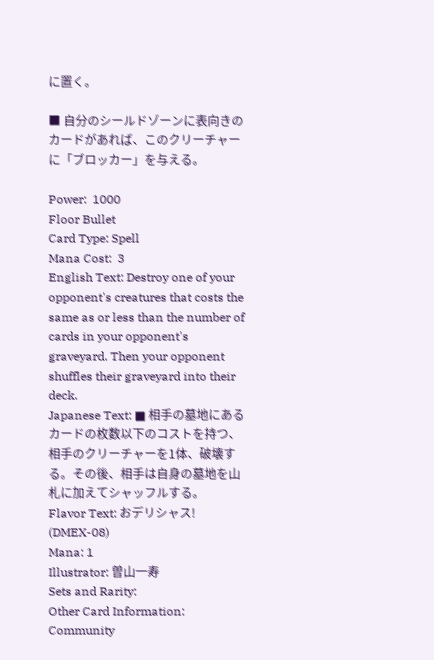に置く。

■ 自分のシールドゾーンに表向きのカードがあれば、このクリーチャーに「ブロッカー」を与える。

Power:  1000
Floor Bullet
Card Type: Spell
Mana Cost:  3
English Text: Destroy one of your opponent's creatures that costs the same as or less than the number of cards in your opponent's graveyard. Then your opponent shuffles their graveyard into their deck.
Japanese Text: ■ 相手の墓地にあるカードの枚数以下のコストを持つ、相手のクリーチャーを1体、破壊する。その後、相手は自身の墓地を山札に加えてシャッフルする。
Flavor Text: おデリシャス! (DMEX-08)
Mana: 1
Illustrator: 曽山一寿
Sets and Rarity:
Other Card Information:
Community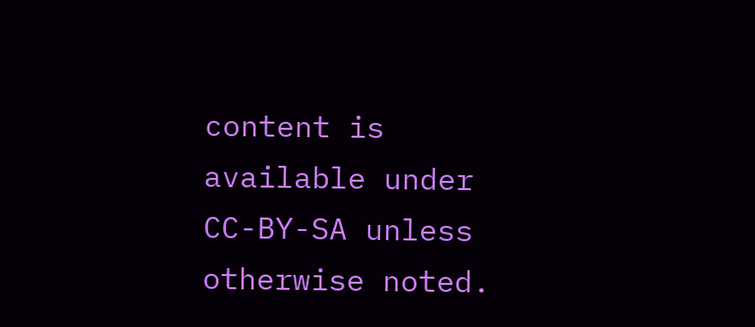content is available under CC-BY-SA unless otherwise noted.